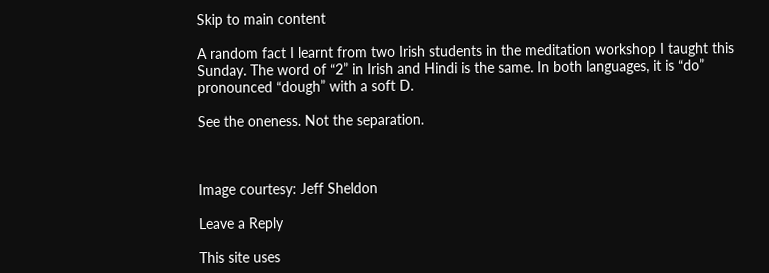Skip to main content

A random fact I learnt from two Irish students in the meditation workshop I taught this Sunday. The word of “2” in Irish and Hindi is the same. In both languages, it is “do” pronounced “dough” with a soft D.

See the oneness. Not the separation.



Image courtesy: Jeff Sheldon

Leave a Reply

This site uses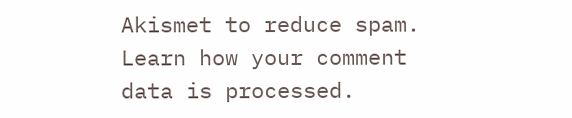Akismet to reduce spam. Learn how your comment data is processed.